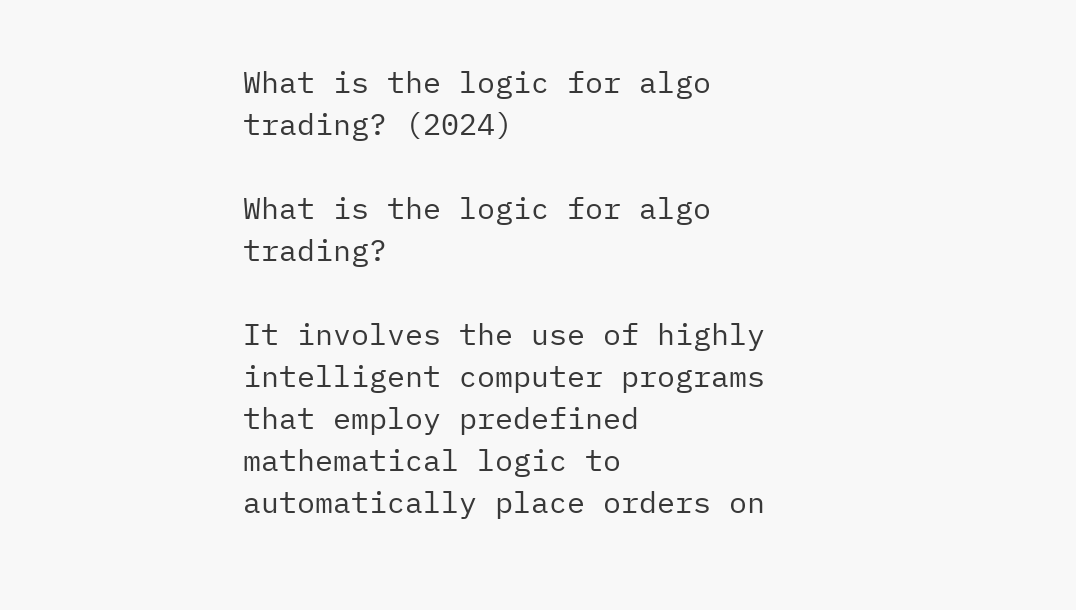What is the logic for algo trading? (2024)

What is the logic for algo trading?

It involves the use of highly intelligent computer programs that employ predefined mathematical logic to automatically place orders on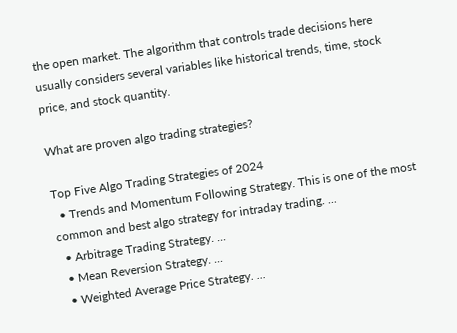the open market. The algorithm that controls trade decisions here usually considers several variables like historical trends, time, stock price, and stock quantity.

What are proven algo trading strategies?

Top Five Algo Trading Strategies of 2024
  • Trends and Momentum Following Strategy. This is one of the most common and best algo strategy for intraday trading. ...
  • Arbitrage Trading Strategy. ...
  • Mean Reversion Strategy. ...
  • Weighted Average Price Strategy. ...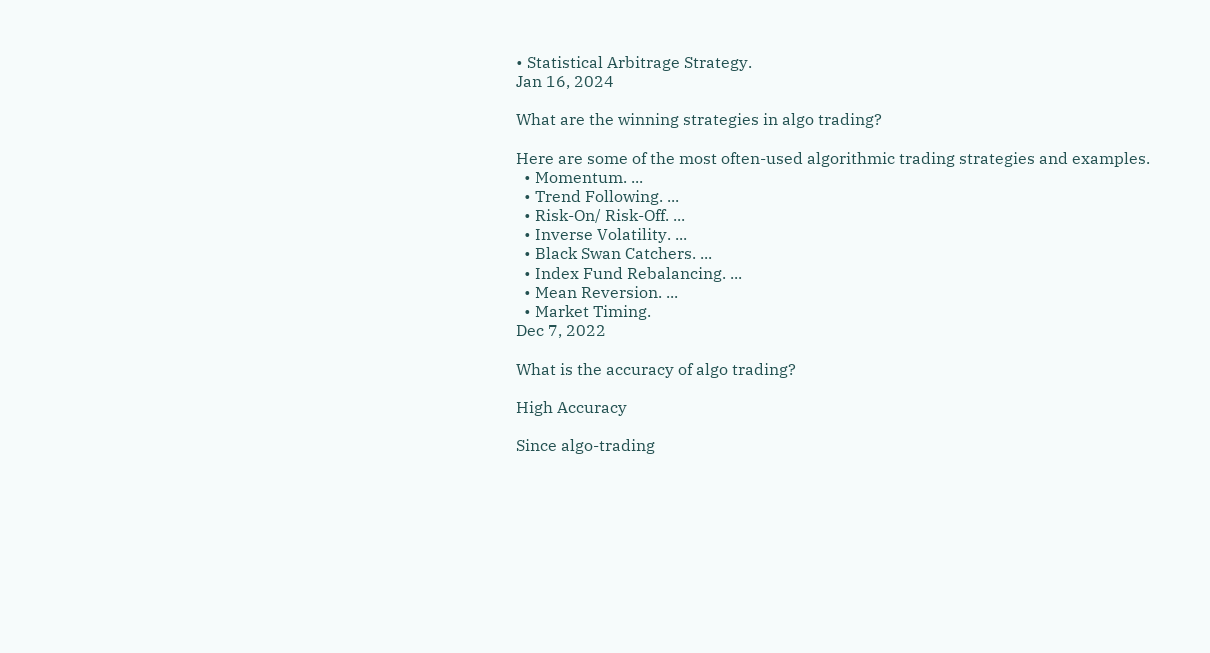• Statistical Arbitrage Strategy.
Jan 16, 2024

What are the winning strategies in algo trading?

Here are some of the most often-used algorithmic trading strategies and examples.
  • Momentum. ...
  • Trend Following. ...
  • Risk-On/ Risk-Off. ...
  • Inverse Volatility. ...
  • Black Swan Catchers. ...
  • Index Fund Rebalancing. ...
  • Mean Reversion. ...
  • Market Timing.
Dec 7, 2022

What is the accuracy of algo trading?

High Accuracy

Since algo-trading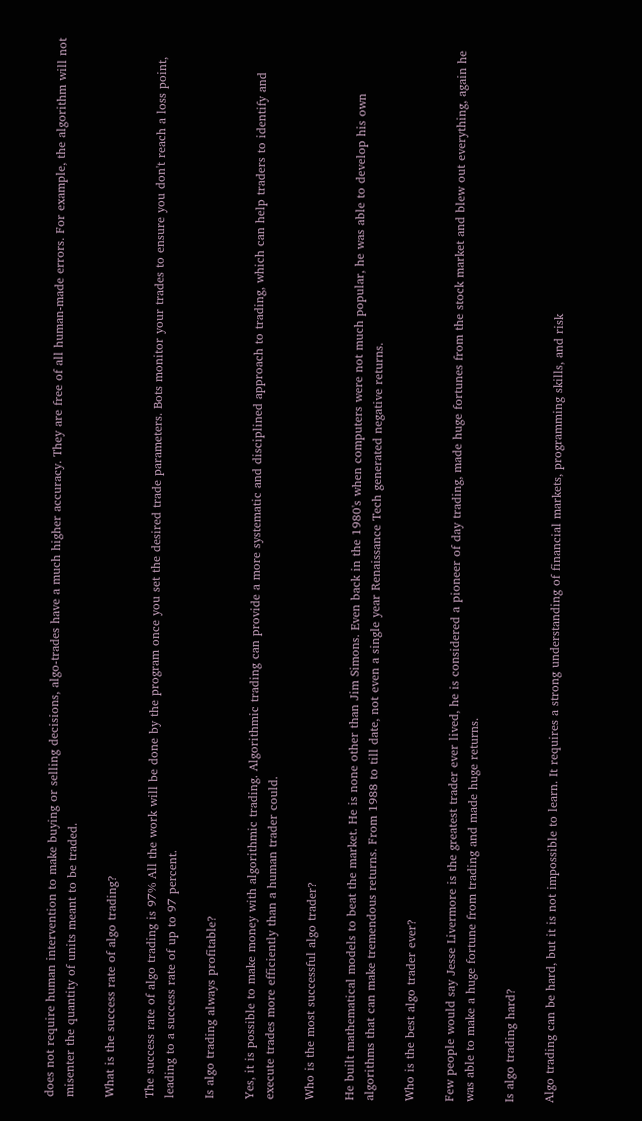does not require human intervention to make buying or selling decisions, algo-trades have a much higher accuracy. They are free of all human-made errors. For example, the algorithm will not misenter the quantity of units meant to be traded.

What is the success rate of algo trading?

The success rate of algo trading is 97% All the work will be done by the program once you set the desired trade parameters. Bots monitor your trades to ensure you don't reach a loss point, leading to a success rate of up to 97 percent.

Is algo trading always profitable?

Yes, it is possible to make money with algorithmic trading. Algorithmic trading can provide a more systematic and disciplined approach to trading, which can help traders to identify and execute trades more efficiently than a human trader could.

Who is the most successful algo trader?

He built mathematical models to beat the market. He is none other than Jim Simons. Even back in the 1980's when computers were not much popular, he was able to develop his own algorithms that can make tremendous returns. From 1988 to till date, not even a single year Renaissance Tech generated negative returns.

Who is the best algo trader ever?

Few people would say Jesse Livermore is the greatest trader ever lived, he is considered a pioneer of day trading, made huge fortunes from the stock market and blew out everything, again he was able to make a huge fortune from trading and made huge returns.

Is algo trading hard?

Algo trading can be hard, but it is not impossible to learn. It requires a strong understanding of financial markets, programming skills, and risk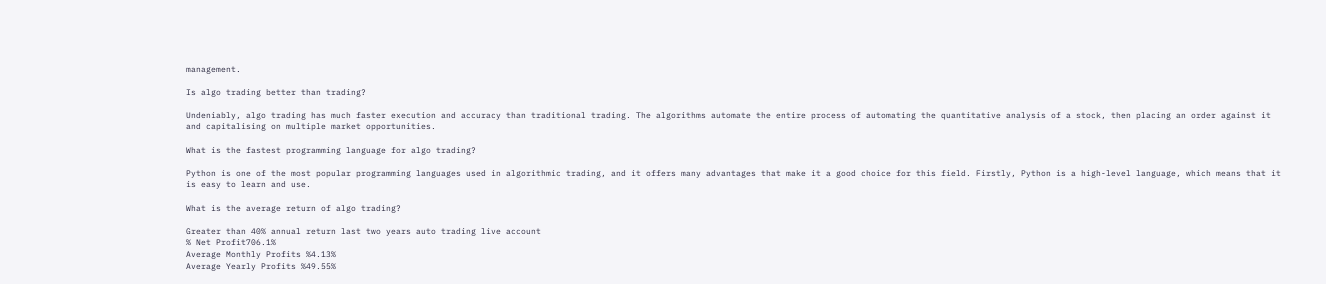management.

Is algo trading better than trading?

Undeniably, algo trading has much faster execution and accuracy than traditional trading. The algorithms automate the entire process of automating the quantitative analysis of a stock, then placing an order against it and capitalising on multiple market opportunities.

What is the fastest programming language for algo trading?

Python is one of the most popular programming languages used in algorithmic trading, and it offers many advantages that make it a good choice for this field. Firstly, Python is a high-level language, which means that it is easy to learn and use.

What is the average return of algo trading?

Greater than 40% annual return last two years auto trading live account
% Net Profit706.1%
Average Monthly Profits %4.13%
Average Yearly Profits %49.55%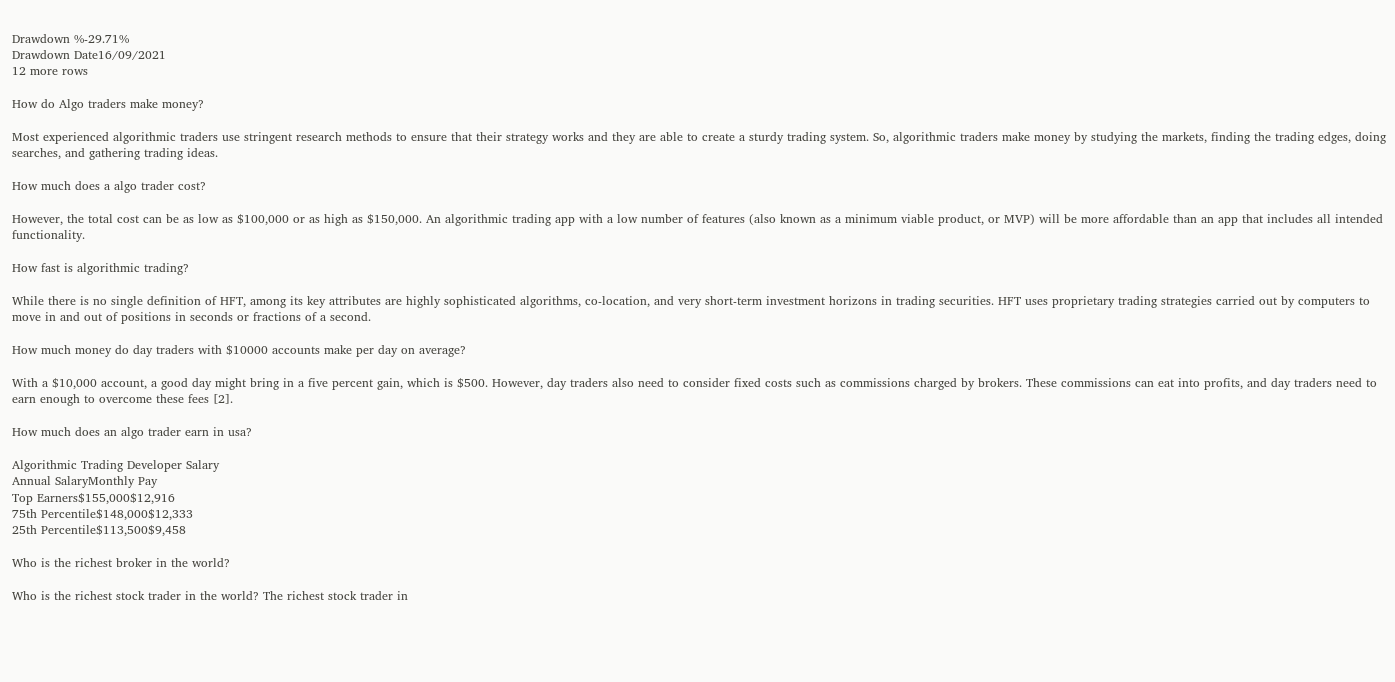Drawdown %-29.71%
Drawdown Date16/09/2021
12 more rows

How do Algo traders make money?

Most experienced algorithmic traders use stringent research methods to ensure that their strategy works and they are able to create a sturdy trading system. So, algorithmic traders make money by studying the markets, finding the trading edges, doing searches, and gathering trading ideas.

How much does a algo trader cost?

However, the total cost can be as low as $100,000 or as high as $150,000. An algorithmic trading app with a low number of features (also known as a minimum viable product, or MVP) will be more affordable than an app that includes all intended functionality.

How fast is algorithmic trading?

While there is no single definition of HFT, among its key attributes are highly sophisticated algorithms, co-location, and very short-term investment horizons in trading securities. HFT uses proprietary trading strategies carried out by computers to move in and out of positions in seconds or fractions of a second.

How much money do day traders with $10000 accounts make per day on average?

With a $10,000 account, a good day might bring in a five percent gain, which is $500. However, day traders also need to consider fixed costs such as commissions charged by brokers. These commissions can eat into profits, and day traders need to earn enough to overcome these fees [2].

How much does an algo trader earn in usa?

Algorithmic Trading Developer Salary
Annual SalaryMonthly Pay
Top Earners$155,000$12,916
75th Percentile$148,000$12,333
25th Percentile$113,500$9,458

Who is the richest broker in the world?

Who is the richest stock trader in the world? The richest stock trader in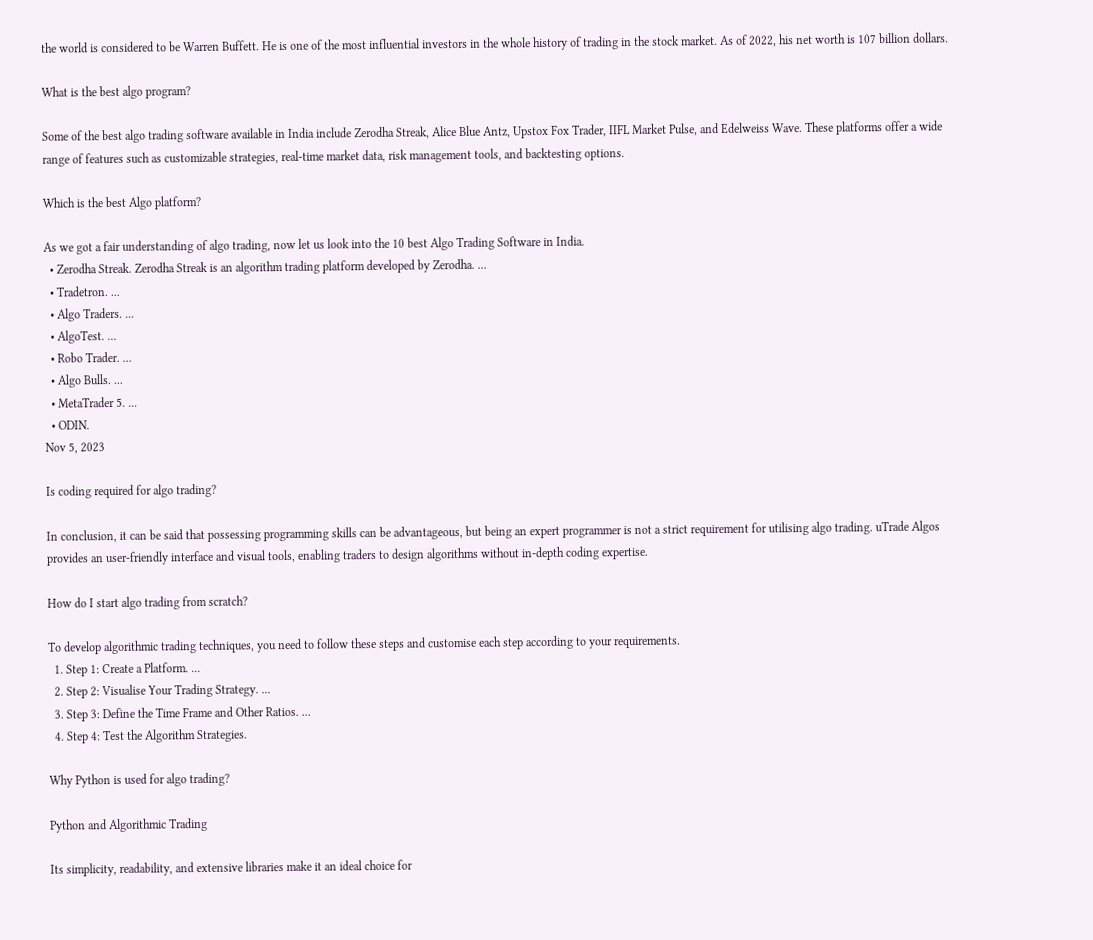the world is considered to be Warren Buffett. He is one of the most influential investors in the whole history of trading in the stock market. As of 2022, his net worth is 107 billion dollars.

What is the best algo program?

Some of the best algo trading software available in India include Zerodha Streak, Alice Blue Antz, Upstox Fox Trader, IIFL Market Pulse, and Edelweiss Wave. These platforms offer a wide range of features such as customizable strategies, real-time market data, risk management tools, and backtesting options.

Which is the best Algo platform?

As we got a fair understanding of algo trading, now let us look into the 10 best Algo Trading Software in India.
  • Zerodha Streak. Zerodha Streak is an algorithm trading platform developed by Zerodha. ...
  • Tradetron. ...
  • Algo Traders. ...
  • AlgoTest. ...
  • Robo Trader. ...
  • Algo Bulls. ...
  • MetaTrader 5. ...
  • ODIN.
Nov 5, 2023

Is coding required for algo trading?

In conclusion, it can be said that possessing programming skills can be advantageous, but being an expert programmer is not a strict requirement for utilising algo trading. uTrade Algos provides an user-friendly interface and visual tools, enabling traders to design algorithms without in-depth coding expertise.

How do I start algo trading from scratch?

To develop algorithmic trading techniques, you need to follow these steps and customise each step according to your requirements.
  1. Step 1: Create a Platform. ...
  2. Step 2: Visualise Your Trading Strategy. ...
  3. Step 3: Define the Time Frame and Other Ratios. ...
  4. Step 4: Test the Algorithm Strategies.

Why Python is used for algo trading?

Python and Algorithmic Trading

Its simplicity, readability, and extensive libraries make it an ideal choice for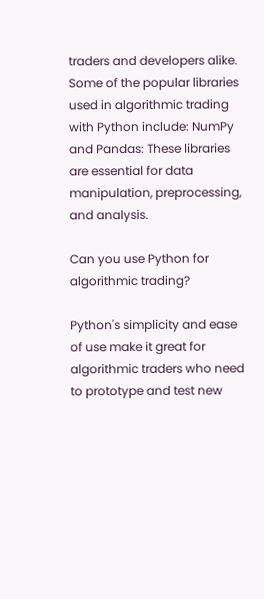traders and developers alike. Some of the popular libraries used in algorithmic trading with Python include: NumPy and Pandas: These libraries are essential for data manipulation, preprocessing, and analysis.

Can you use Python for algorithmic trading?

Python's simplicity and ease of use make it great for algorithmic traders who need to prototype and test new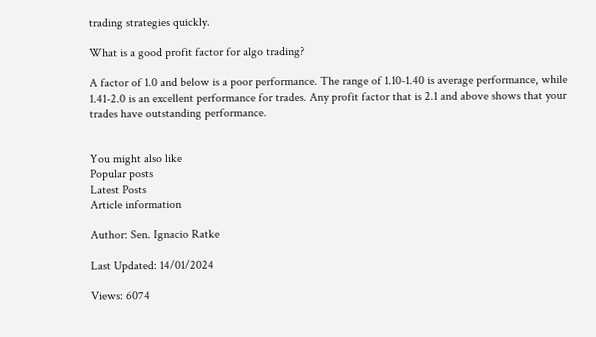trading strategies quickly.

What is a good profit factor for algo trading?

A factor of 1.0 and below is a poor performance. The range of 1.10-1.40 is average performance, while 1.41-2.0 is an excellent performance for trades. Any profit factor that is 2.1 and above shows that your trades have outstanding performance.


You might also like
Popular posts
Latest Posts
Article information

Author: Sen. Ignacio Ratke

Last Updated: 14/01/2024

Views: 6074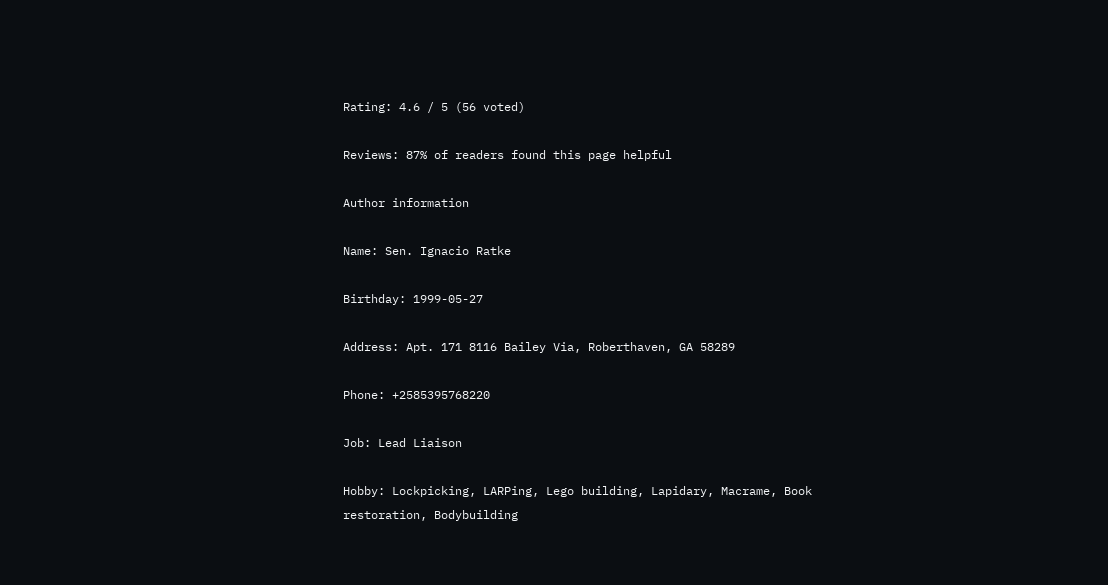Rating: 4.6 / 5 (56 voted)

Reviews: 87% of readers found this page helpful

Author information

Name: Sen. Ignacio Ratke

Birthday: 1999-05-27

Address: Apt. 171 8116 Bailey Via, Roberthaven, GA 58289

Phone: +2585395768220

Job: Lead Liaison

Hobby: Lockpicking, LARPing, Lego building, Lapidary, Macrame, Book restoration, Bodybuilding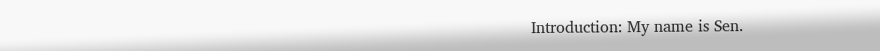Introduction: My name is Sen.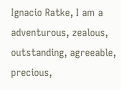Ignacio Ratke, I am a adventurous, zealous, outstanding, agreeable, precious,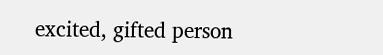excited, gifted person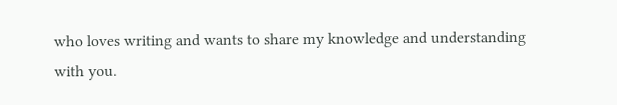who loves writing and wants to share my knowledge and understanding with you.